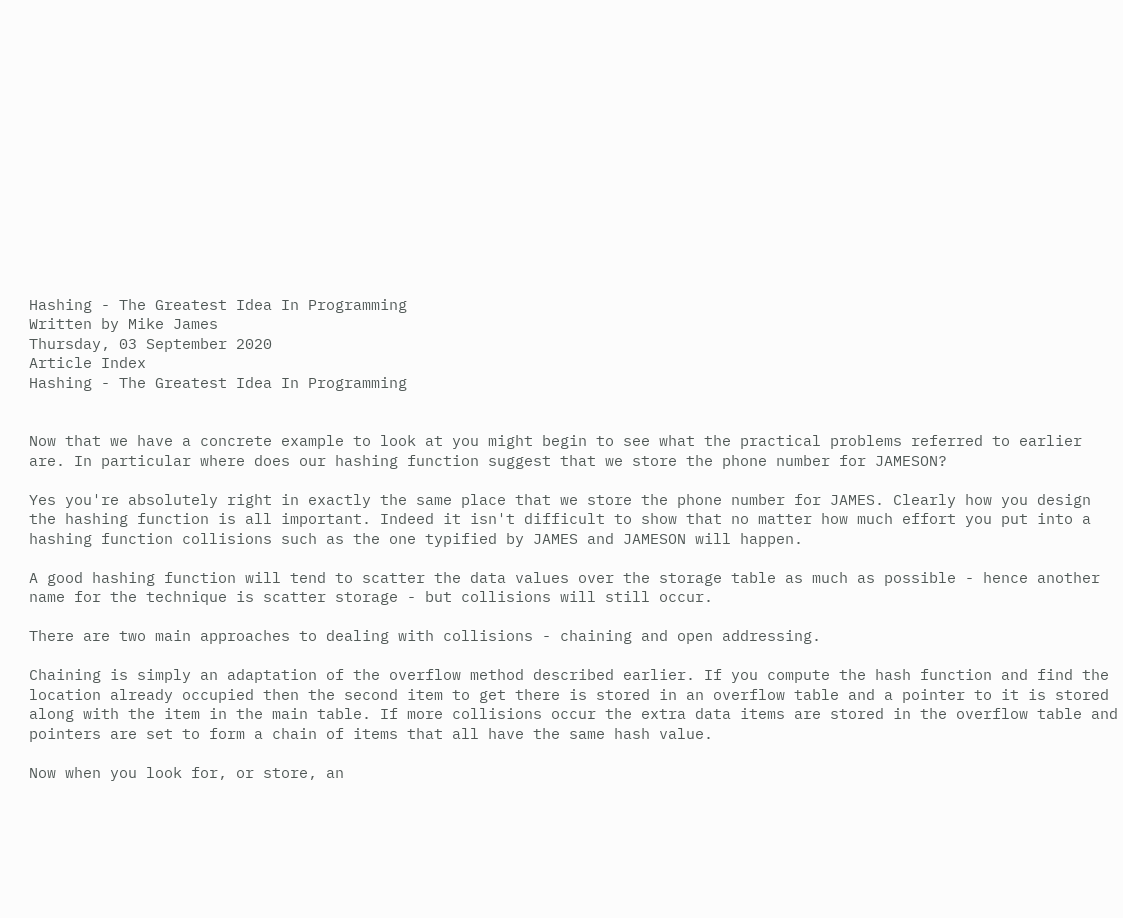Hashing - The Greatest Idea In Programming
Written by Mike James
Thursday, 03 September 2020
Article Index
Hashing - The Greatest Idea In Programming


Now that we have a concrete example to look at you might begin to see what the practical problems referred to earlier are. In particular where does our hashing function suggest that we store the phone number for JAMESON?

Yes you're absolutely right in exactly the same place that we store the phone number for JAMES. Clearly how you design the hashing function is all important. Indeed it isn't difficult to show that no matter how much effort you put into a hashing function collisions such as the one typified by JAMES and JAMESON will happen.

A good hashing function will tend to scatter the data values over the storage table as much as possible - hence another name for the technique is scatter storage - but collisions will still occur.

There are two main approaches to dealing with collisions - chaining and open addressing.

Chaining is simply an adaptation of the overflow method described earlier. If you compute the hash function and find the location already occupied then the second item to get there is stored in an overflow table and a pointer to it is stored along with the item in the main table. If more collisions occur the extra data items are stored in the overflow table and pointers are set to form a chain of items that all have the same hash value.

Now when you look for, or store, an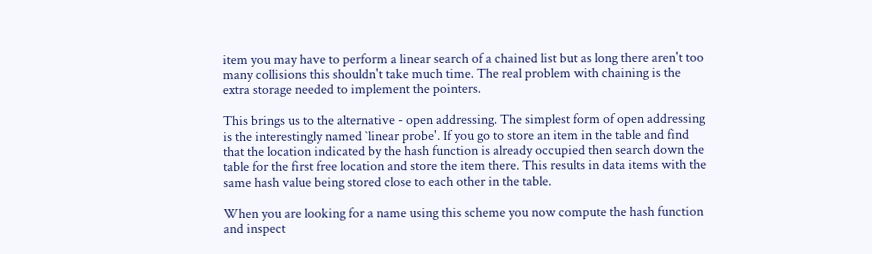item you may have to perform a linear search of a chained list but as long there aren't too many collisions this shouldn't take much time. The real problem with chaining is the extra storage needed to implement the pointers.

This brings us to the alternative - open addressing. The simplest form of open addressing is the interestingly named `linear probe'. If you go to store an item in the table and find that the location indicated by the hash function is already occupied then search down the table for the first free location and store the item there. This results in data items with the same hash value being stored close to each other in the table.

When you are looking for a name using this scheme you now compute the hash function and inspect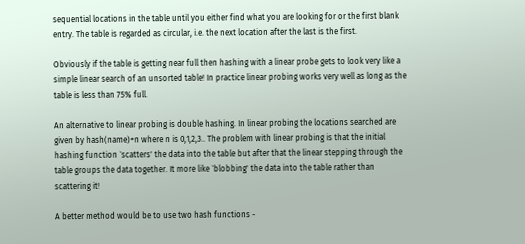sequential locations in the table until you either find what you are looking for or the first blank entry. The table is regarded as circular, i.e. the next location after the last is the first.

Obviously if the table is getting near full then hashing with a linear probe gets to look very like a simple linear search of an unsorted table! In practice linear probing works very well as long as the table is less than 75% full.

An alternative to linear probing is double hashing. In linear probing the locations searched are given by hash(name)+n where n is 0,1,2,3.. The problem with linear probing is that the initial hashing function `scatters' the data into the table but after that the linear stepping through the table groups the data together. It more like `blobbing' the data into the table rather than scattering it!

A better method would be to use two hash functions -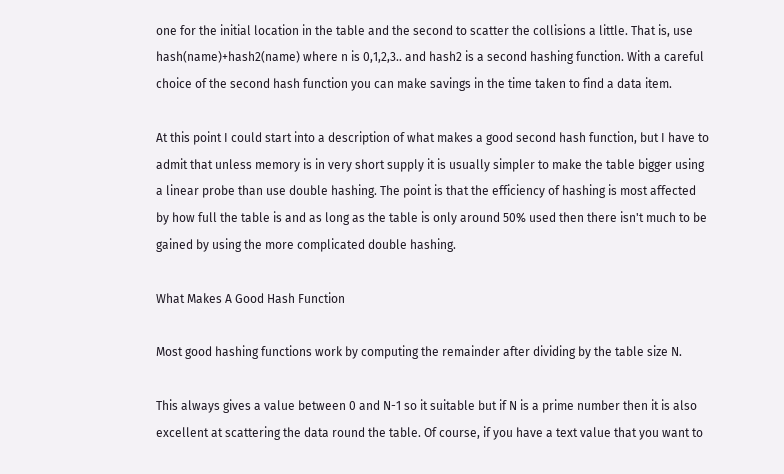one for the initial location in the table and the second to scatter the collisions a little. That is, use hash(name)+hash2(name) where n is 0,1,2,3.. and hash2 is a second hashing function. With a careful choice of the second hash function you can make savings in the time taken to find a data item.

At this point I could start into a description of what makes a good second hash function, but I have to admit that unless memory is in very short supply it is usually simpler to make the table bigger using a linear probe than use double hashing. The point is that the efficiency of hashing is most affected by how full the table is and as long as the table is only around 50% used then there isn't much to be gained by using the more complicated double hashing.

What Makes A Good Hash Function

Most good hashing functions work by computing the remainder after dividing by the table size N.

This always gives a value between 0 and N-1 so it suitable but if N is a prime number then it is also excellent at scattering the data round the table. Of course, if you have a text value that you want to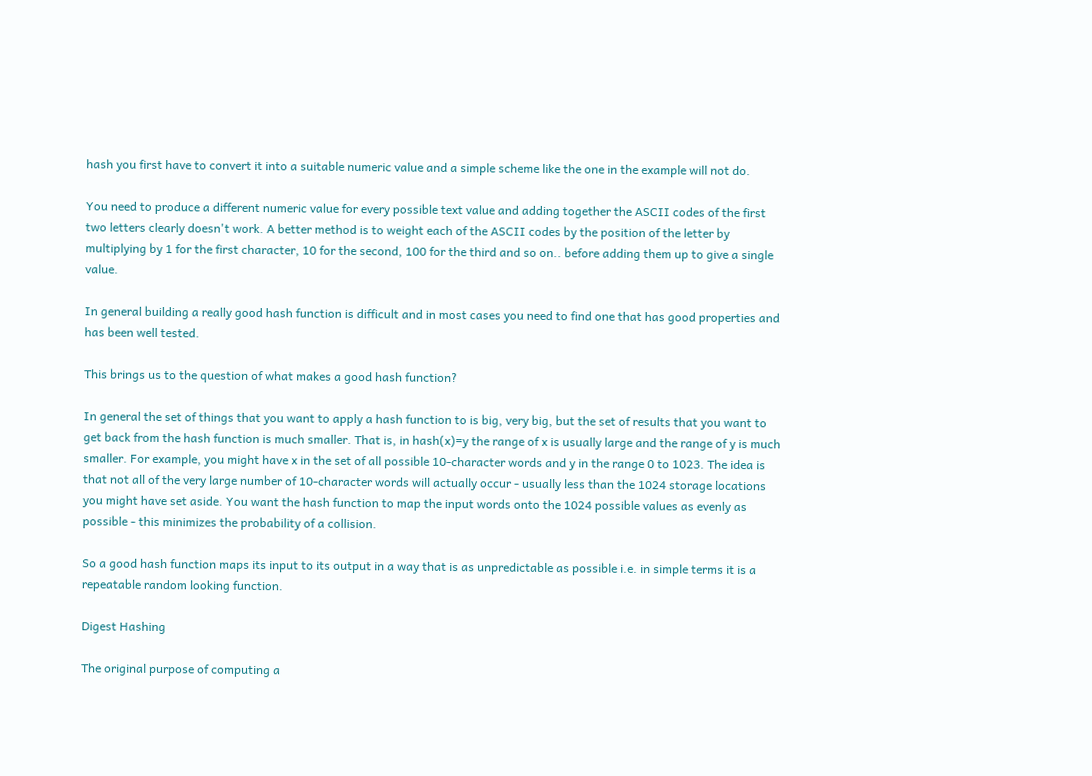hash you first have to convert it into a suitable numeric value and a simple scheme like the one in the example will not do.

You need to produce a different numeric value for every possible text value and adding together the ASCII codes of the first two letters clearly doesn't work. A better method is to weight each of the ASCII codes by the position of the letter by multiplying by 1 for the first character, 10 for the second, 100 for the third and so on.. before adding them up to give a single value.

In general building a really good hash function is difficult and in most cases you need to find one that has good properties and has been well tested.

This brings us to the question of what makes a good hash function?

In general the set of things that you want to apply a hash function to is big, very big, but the set of results that you want to get back from the hash function is much smaller. That is, in hash(x)=y the range of x is usually large and the range of y is much smaller. For example, you might have x in the set of all possible 10-character words and y in the range 0 to 1023. The idea is that not all of the very large number of 10-character words will actually occur - usually less than the 1024 storage locations you might have set aside. You want the hash function to map the input words onto the 1024 possible values as evenly as possible - this minimizes the probability of a collision.

So a good hash function maps its input to its output in a way that is as unpredictable as possible i.e. in simple terms it is a repeatable random looking function.

Digest Hashing

The original purpose of computing a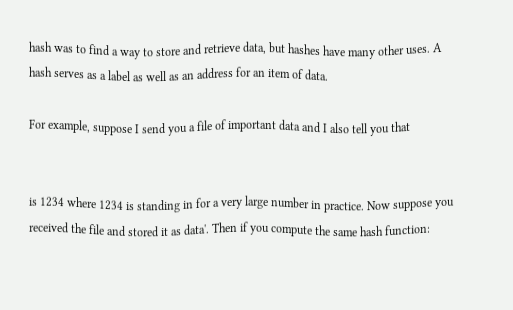hash was to find a way to store and retrieve data, but hashes have many other uses. A hash serves as a label as well as an address for an item of data.

For example, suppose I send you a file of important data and I also tell you that


is 1234 where 1234 is standing in for a very large number in practice. Now suppose you received the file and stored it as data'. Then if you compute the same hash function: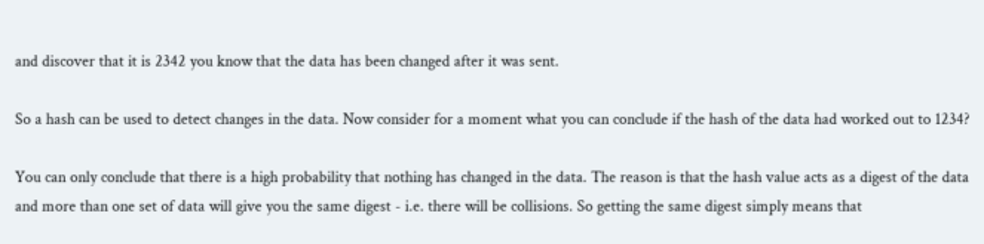and discover that it is 2342 you know that the data has been changed after it was sent.

So a hash can be used to detect changes in the data. Now consider for a moment what you can conclude if the hash of the data had worked out to 1234?

You can only conclude that there is a high probability that nothing has changed in the data. The reason is that the hash value acts as a digest of the data and more than one set of data will give you the same digest - i.e. there will be collisions. So getting the same digest simply means that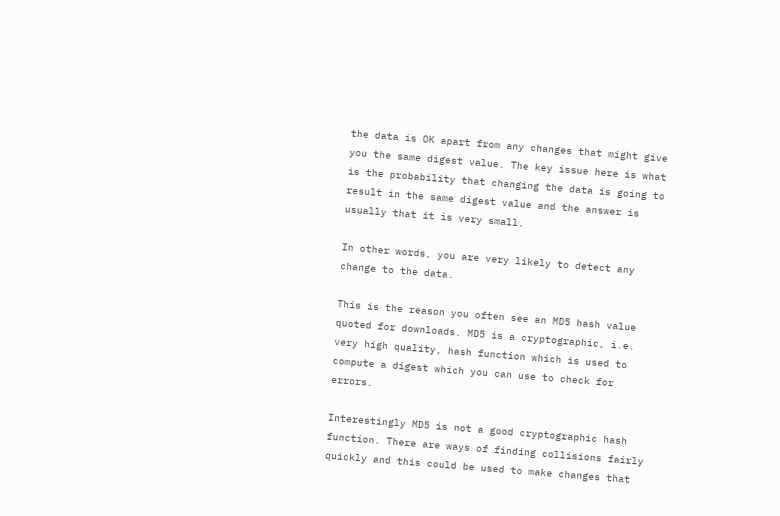the data is OK apart from any changes that might give you the same digest value. The key issue here is what is the probability that changing the data is going to result in the same digest value and the answer is usually that it is very small.

In other words, you are very likely to detect any change to the data.

This is the reason you often see an MD5 hash value quoted for downloads. MD5 is a cryptographic, i.e. very high quality, hash function which is used to compute a digest which you can use to check for errors.

Interestingly MD5 is not a good cryptographic hash function. There are ways of finding collisions fairly quickly and this could be used to make changes that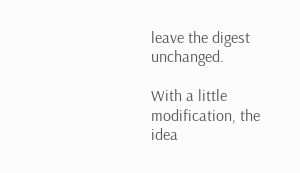leave the digest unchanged.

With a little modification, the idea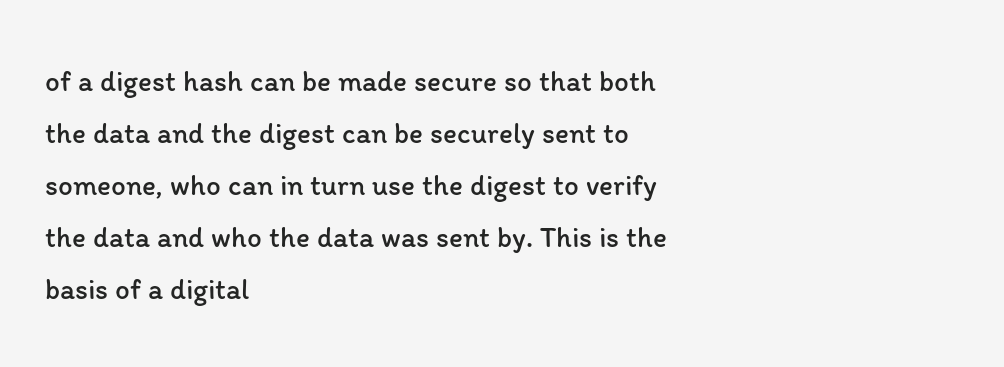of a digest hash can be made secure so that both the data and the digest can be securely sent to someone, who can in turn use the digest to verify the data and who the data was sent by. This is the basis of a digital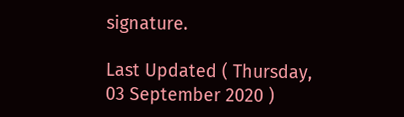signature.

Last Updated ( Thursday, 03 September 2020 )